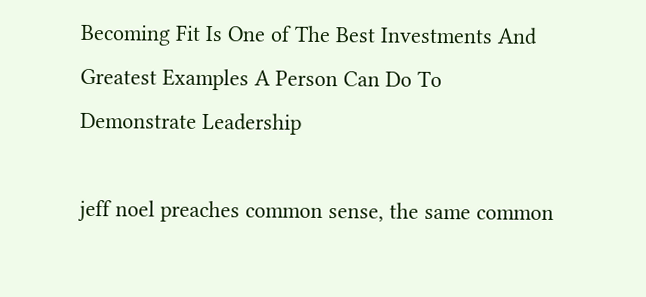Becoming Fit Is One of The Best Investments And Greatest Examples A Person Can Do To Demonstrate Leadership

jeff noel preaches common sense, the same common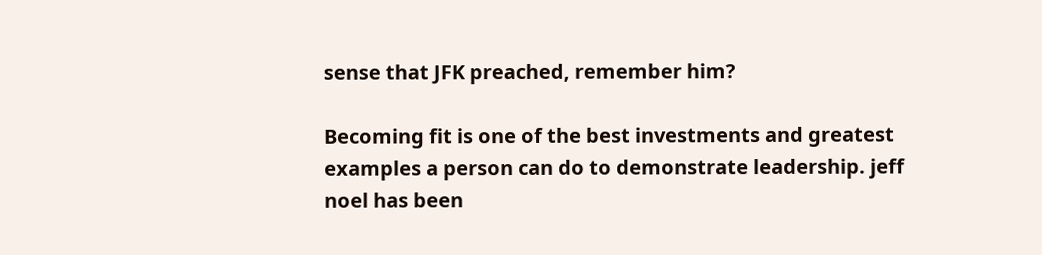sense that JFK preached, remember him?

Becoming fit is one of the best investments and greatest examples a person can do to demonstrate leadership. jeff noel has been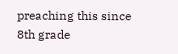preaching this since 8th grade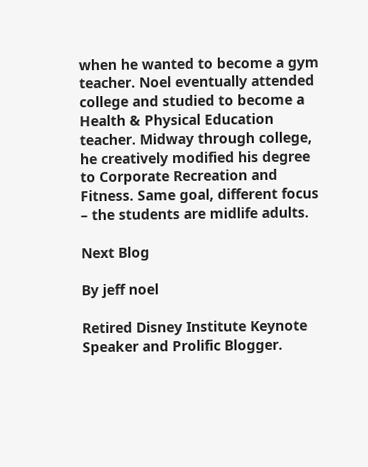when he wanted to become a gym teacher. Noel eventually attended college and studied to become a Health & Physical Education teacher. Midway through college, he creatively modified his degree to Corporate Recreation and Fitness. Same goal, different focus – the students are midlife adults.

Next Blog

By jeff noel

Retired Disney Institute Keynote Speaker and Prolific Blogger.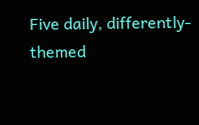Five daily, differently-themed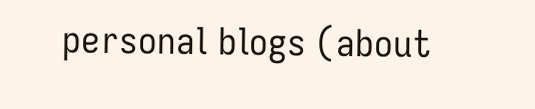personal blogs (about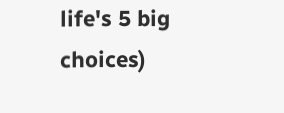life's 5 big choices)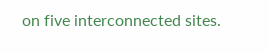on five interconnected sites.